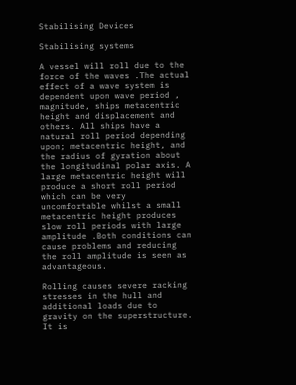Stabilising Devices

Stabilising systems

A vessel will roll due to the force of the waves .The actual effect of a wave system is dependent upon wave period , magnitude, ships metacentric height and displacement and others. All ships have a natural roll period depending upon; metacentric height, and the radius of gyration about the longitudinal polar axis. A large metacentric height will produce a short roll period which can be very uncomfortable whilst a small metacentric height produces slow roll periods with large amplitude .Both conditions can cause problems and reducing the roll amplitude is seen as advantageous.

Rolling causes severe racking stresses in the hull and additional loads due to gravity on the superstructure. It is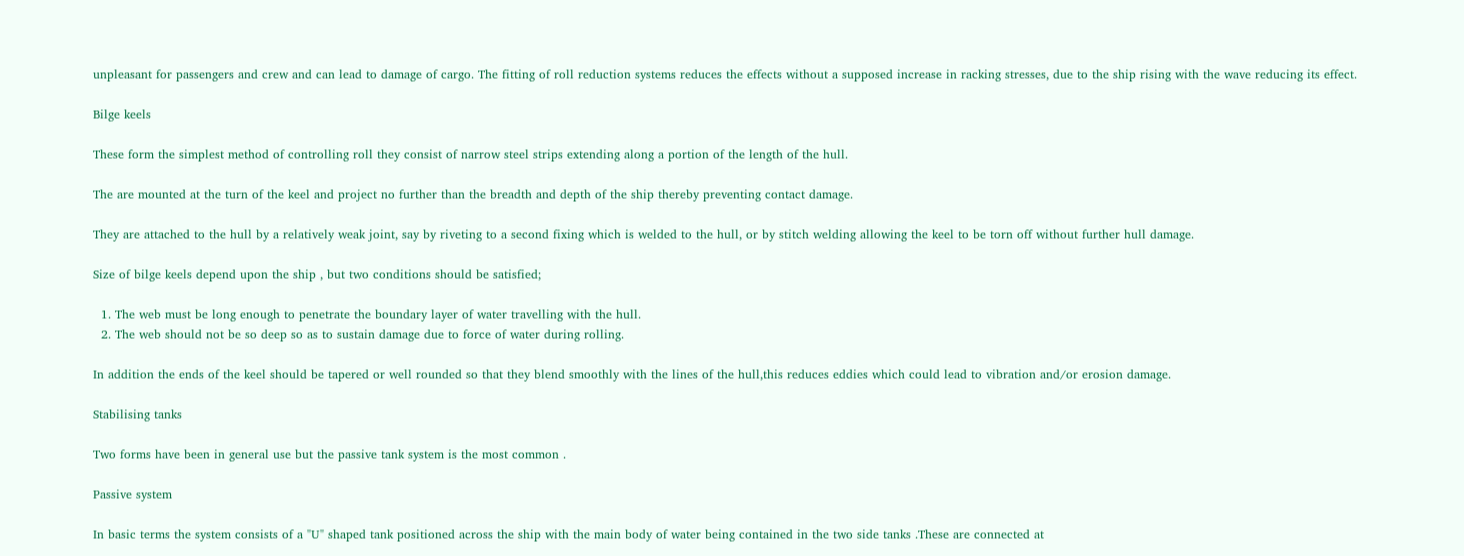unpleasant for passengers and crew and can lead to damage of cargo. The fitting of roll reduction systems reduces the effects without a supposed increase in racking stresses, due to the ship rising with the wave reducing its effect.

Bilge keels

These form the simplest method of controlling roll they consist of narrow steel strips extending along a portion of the length of the hull.

The are mounted at the turn of the keel and project no further than the breadth and depth of the ship thereby preventing contact damage.

They are attached to the hull by a relatively weak joint, say by riveting to a second fixing which is welded to the hull, or by stitch welding allowing the keel to be torn off without further hull damage.

Size of bilge keels depend upon the ship , but two conditions should be satisfied;

  1. The web must be long enough to penetrate the boundary layer of water travelling with the hull.
  2. The web should not be so deep so as to sustain damage due to force of water during rolling.

In addition the ends of the keel should be tapered or well rounded so that they blend smoothly with the lines of the hull,this reduces eddies which could lead to vibration and/or erosion damage.

Stabilising tanks

Two forms have been in general use but the passive tank system is the most common .

Passive system

In basic terms the system consists of a "U" shaped tank positioned across the ship with the main body of water being contained in the two side tanks .These are connected at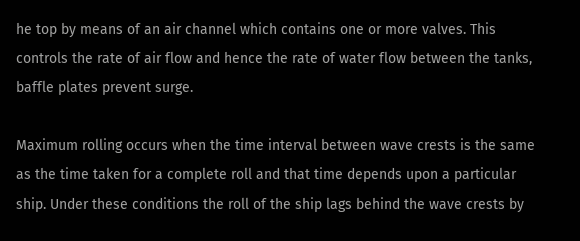he top by means of an air channel which contains one or more valves. This controls the rate of air flow and hence the rate of water flow between the tanks, baffle plates prevent surge.

Maximum rolling occurs when the time interval between wave crests is the same as the time taken for a complete roll and that time depends upon a particular ship. Under these conditions the roll of the ship lags behind the wave crests by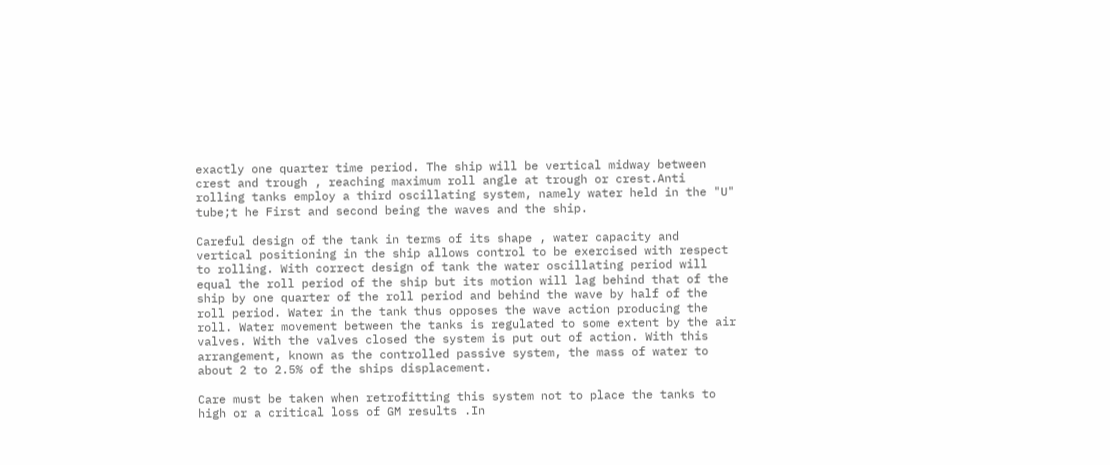exactly one quarter time period. The ship will be vertical midway between crest and trough , reaching maximum roll angle at trough or crest.Anti rolling tanks employ a third oscillating system, namely water held in the "U" tube;t he First and second being the waves and the ship.

Careful design of the tank in terms of its shape , water capacity and vertical positioning in the ship allows control to be exercised with respect to rolling. With correct design of tank the water oscillating period will equal the roll period of the ship but its motion will lag behind that of the ship by one quarter of the roll period and behind the wave by half of the roll period. Water in the tank thus opposes the wave action producing the roll. Water movement between the tanks is regulated to some extent by the air valves. With the valves closed the system is put out of action. With this arrangement, known as the controlled passive system, the mass of water to about 2 to 2.5% of the ships displacement.

Care must be taken when retrofitting this system not to place the tanks to high or a critical loss of GM results .In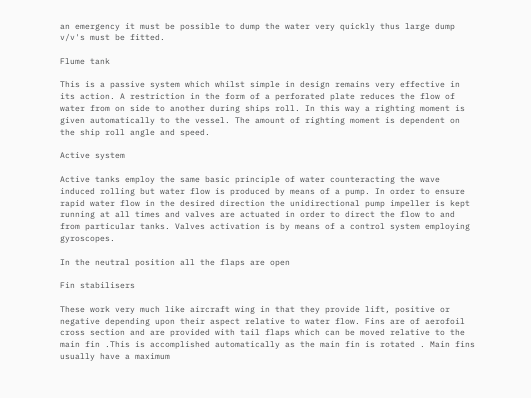an emergency it must be possible to dump the water very quickly thus large dump v/v's must be fitted.

Flume tank

This is a passive system which whilst simple in design remains very effective in its action. A restriction in the form of a perforated plate reduces the flow of water from on side to another during ships roll. In this way a righting moment is given automatically to the vessel. The amount of righting moment is dependent on the ship roll angle and speed.

Active system

Active tanks employ the same basic principle of water counteracting the wave induced rolling but water flow is produced by means of a pump. In order to ensure rapid water flow in the desired direction the unidirectional pump impeller is kept running at all times and valves are actuated in order to direct the flow to and from particular tanks. Valves activation is by means of a control system employing gyroscopes.

In the neutral position all the flaps are open

Fin stabilisers

These work very much like aircraft wing in that they provide lift, positive or negative depending upon their aspect relative to water flow. Fins are of aerofoil cross section and are provided with tail flaps which can be moved relative to the main fin .This is accomplished automatically as the main fin is rotated . Main fins usually have a maximum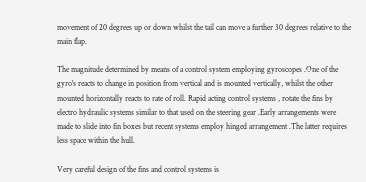movement of 20 degrees up or down whilst the tail can move a further 30 degrees relative to the main flap.

The magnitude determined by means of a control system employing gyroscopes .One of the gyro's reacts to change in position from vertical and is mounted vertically, whilst the other mounted horizontally reacts to rate of roll. Rapid acting control systems , rotate the fins by electro hydraulic systems similar to that used on the steering gear .Early arrangements were made to slide into fin boxes but recent systems employ hinged arrangement .The latter requires less space within the hull.

Very careful design of the fins and control systems is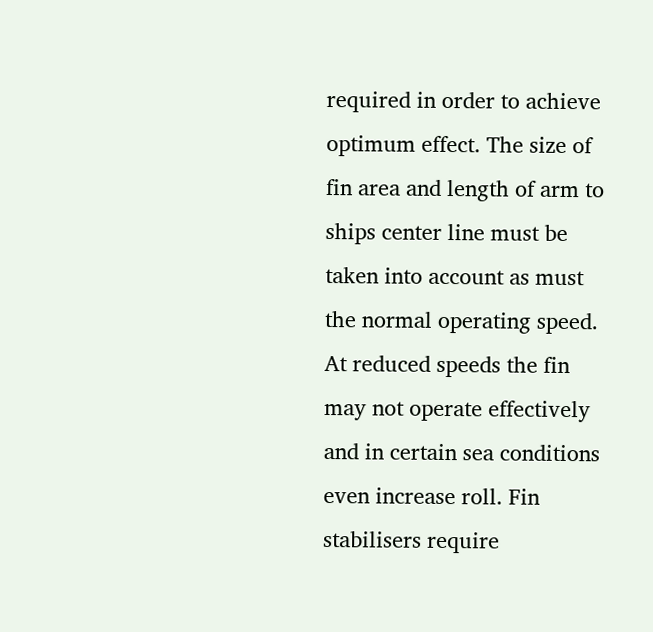required in order to achieve optimum effect. The size of fin area and length of arm to ships center line must be taken into account as must the normal operating speed. At reduced speeds the fin may not operate effectively and in certain sea conditions even increase roll. Fin stabilisers require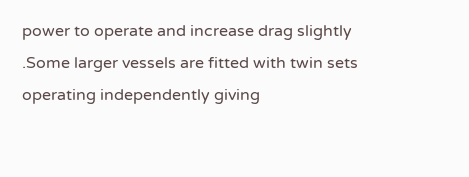power to operate and increase drag slightly .Some larger vessels are fitted with twin sets operating independently giving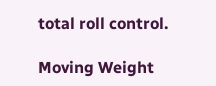total roll control.

Moving Weight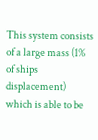This system consists of a large mass (1% of ships displacement) which is able to be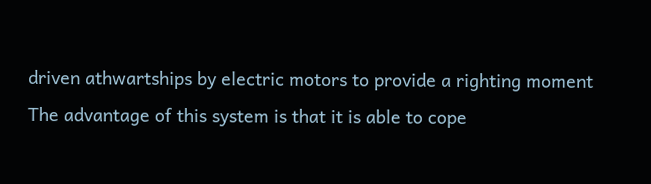driven athwartships by electric motors to provide a righting moment
The advantage of this system is that it is able to cope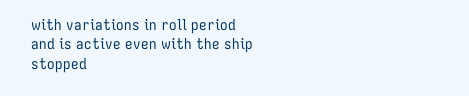with variations in roll period and is active even with the ship stopped